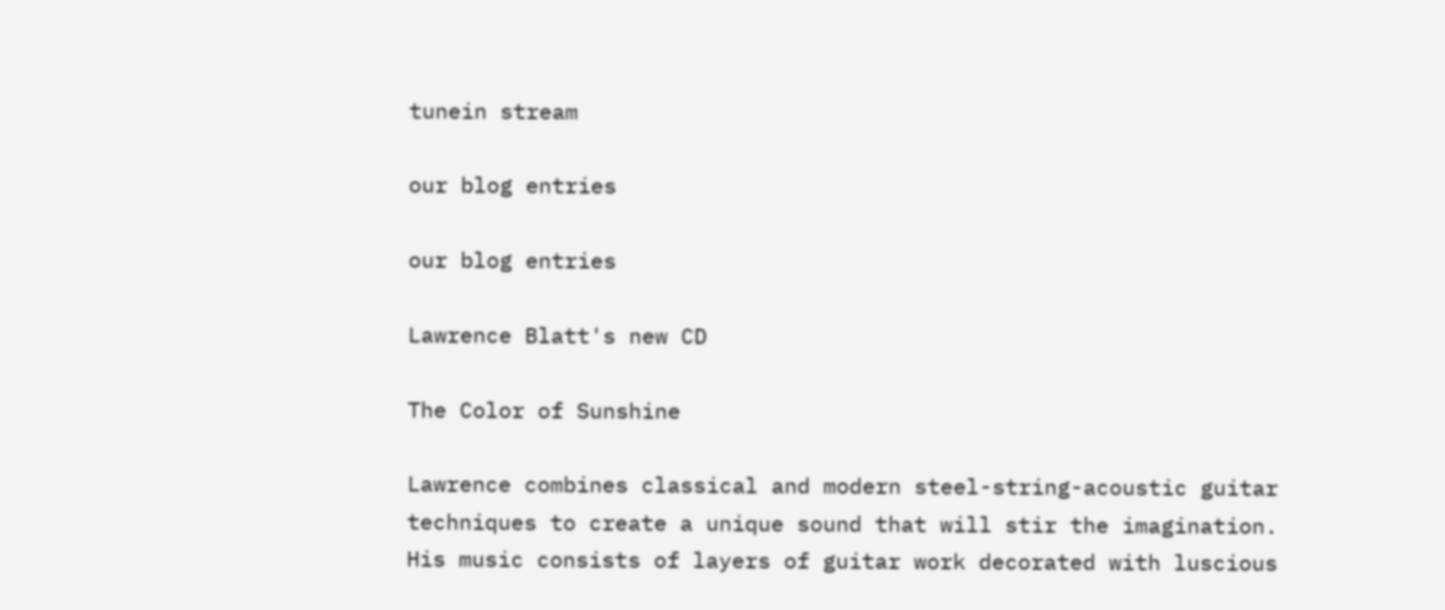tunein stream

our blog entries

our blog entries

Lawrence Blatt's new CD

The Color of Sunshine

Lawrence combines classical and modern steel-string-acoustic guitar techniques to create a unique sound that will stir the imagination. His music consists of layers of guitar work decorated with luscious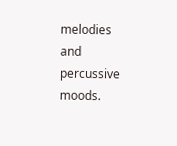melodies and percussive moods.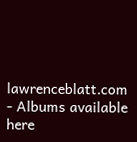lawrenceblatt.com - Albums available here